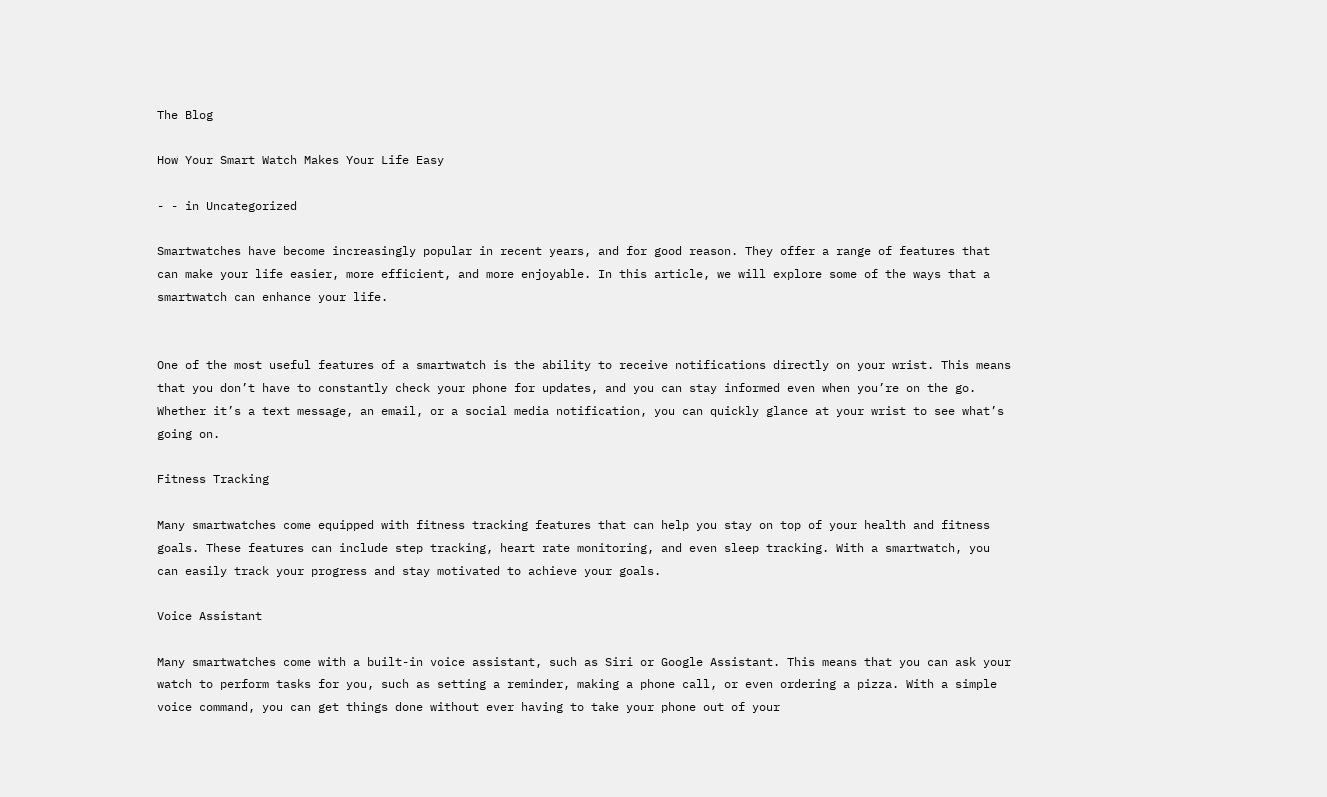The Blog

How Your Smart Watch Makes Your Life Easy

- - in Uncategorized

Smartwatches have become increasingly popular in recent years, and for good reason. They offer a range of features that can make your life easier, more efficient, and more enjoyable. In this article, we will explore some of the ways that a smartwatch can enhance your life.


One of the most useful features of a smartwatch is the ability to receive notifications directly on your wrist. This means that you don’t have to constantly check your phone for updates, and you can stay informed even when you’re on the go. Whether it’s a text message, an email, or a social media notification, you can quickly glance at your wrist to see what’s going on.

Fitness Tracking

Many smartwatches come equipped with fitness tracking features that can help you stay on top of your health and fitness goals. These features can include step tracking, heart rate monitoring, and even sleep tracking. With a smartwatch, you can easily track your progress and stay motivated to achieve your goals.

Voice Assistant

Many smartwatches come with a built-in voice assistant, such as Siri or Google Assistant. This means that you can ask your watch to perform tasks for you, such as setting a reminder, making a phone call, or even ordering a pizza. With a simple voice command, you can get things done without ever having to take your phone out of your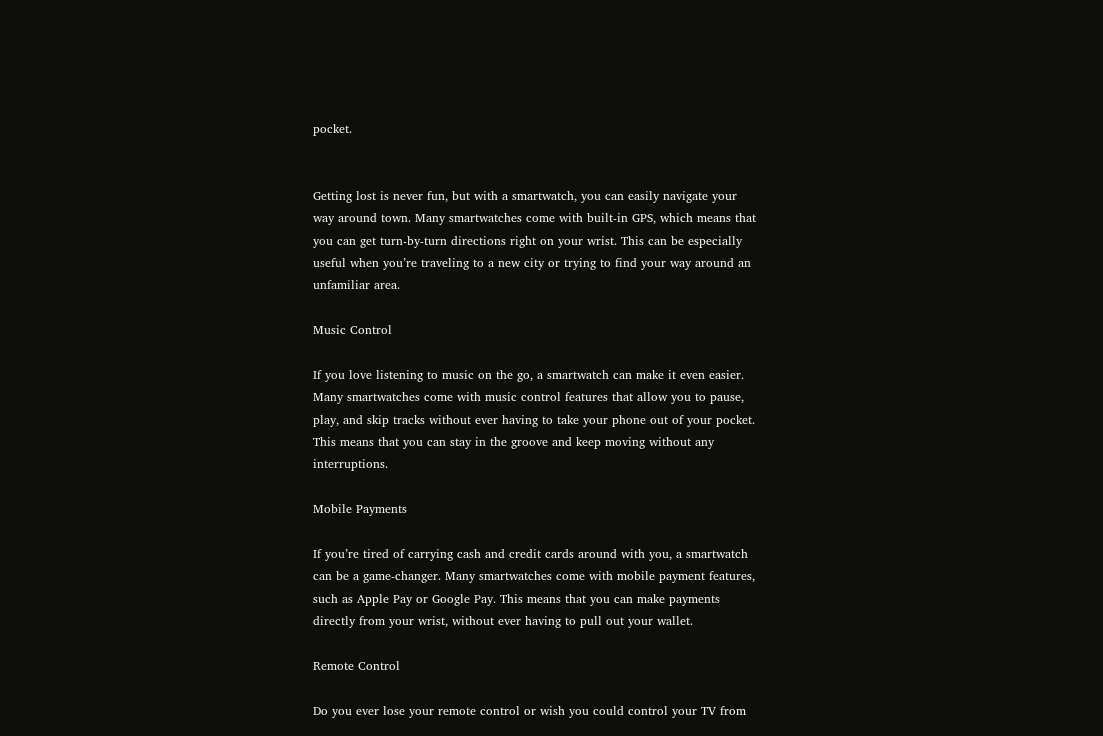pocket.


Getting lost is never fun, but with a smartwatch, you can easily navigate your way around town. Many smartwatches come with built-in GPS, which means that you can get turn-by-turn directions right on your wrist. This can be especially useful when you’re traveling to a new city or trying to find your way around an unfamiliar area.

Music Control

If you love listening to music on the go, a smartwatch can make it even easier. Many smartwatches come with music control features that allow you to pause, play, and skip tracks without ever having to take your phone out of your pocket. This means that you can stay in the groove and keep moving without any interruptions.

Mobile Payments

If you’re tired of carrying cash and credit cards around with you, a smartwatch can be a game-changer. Many smartwatches come with mobile payment features, such as Apple Pay or Google Pay. This means that you can make payments directly from your wrist, without ever having to pull out your wallet.

Remote Control

Do you ever lose your remote control or wish you could control your TV from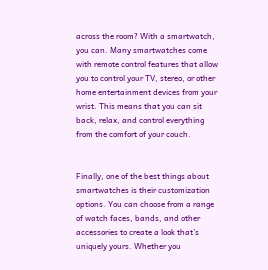across the room? With a smartwatch, you can. Many smartwatches come with remote control features that allow you to control your TV, stereo, or other home entertainment devices from your wrist. This means that you can sit back, relax, and control everything from the comfort of your couch.


Finally, one of the best things about smartwatches is their customization options. You can choose from a range of watch faces, bands, and other accessories to create a look that’s uniquely yours. Whether you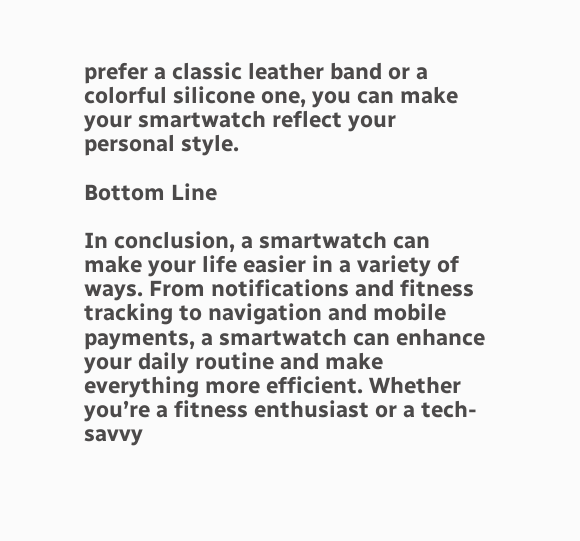prefer a classic leather band or a colorful silicone one, you can make your smartwatch reflect your personal style.

Bottom Line

In conclusion, a smartwatch can make your life easier in a variety of ways. From notifications and fitness tracking to navigation and mobile payments, a smartwatch can enhance your daily routine and make everything more efficient. Whether you’re a fitness enthusiast or a tech-savvy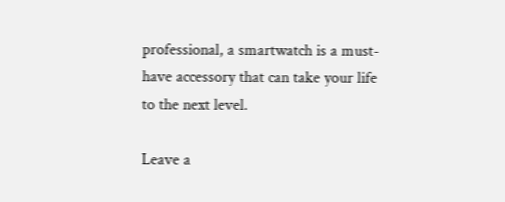professional, a smartwatch is a must-have accessory that can take your life to the next level.

Leave a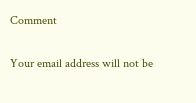Comment

Your email address will not be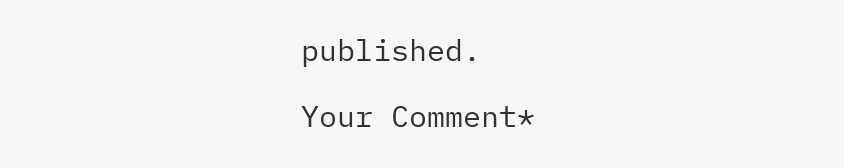published.

Your Comment*